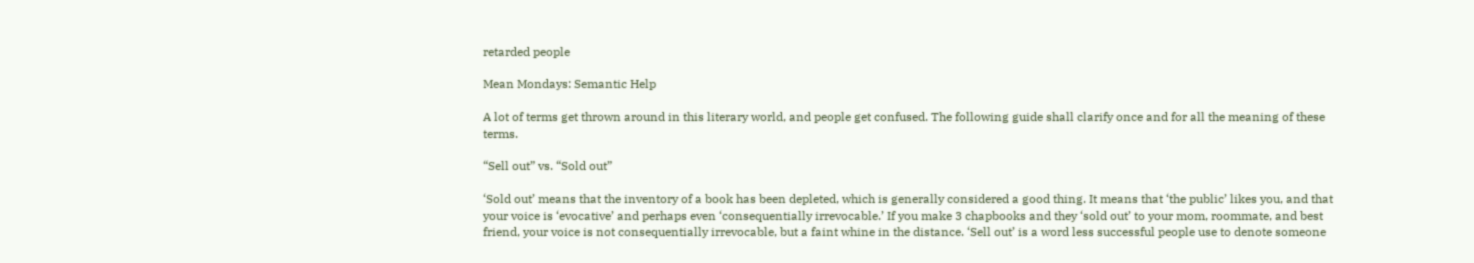retarded people

Mean Mondays: Semantic Help

A lot of terms get thrown around in this literary world, and people get confused. The following guide shall clarify once and for all the meaning of these terms.

“Sell out” vs. “Sold out”

‘Sold out’ means that the inventory of a book has been depleted, which is generally considered a good thing. It means that ‘the public’ likes you, and that your voice is ‘evocative’ and perhaps even ‘consequentially irrevocable.’ If you make 3 chapbooks and they ‘sold out’ to your mom, roommate, and best friend, your voice is not consequentially irrevocable, but a faint whine in the distance. ‘Sell out’ is a word less successful people use to denote someone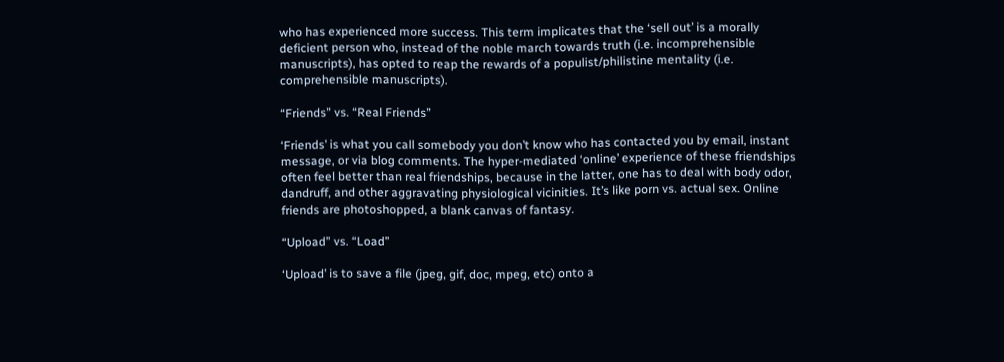who has experienced more success. This term implicates that the ‘sell out’ is a morally deficient person who, instead of the noble march towards truth (i.e. incomprehensible manuscripts), has opted to reap the rewards of a populist/philistine mentality (i.e. comprehensible manuscripts).

“Friends” vs. “Real Friends”

‘Friends’ is what you call somebody you don’t know who has contacted you by email, instant message, or via blog comments. The hyper-mediated ‘online’ experience of these friendships often feel better than real friendships, because in the latter, one has to deal with body odor, dandruff, and other aggravating physiological vicinities. It’s like porn vs. actual sex. Online friends are photoshopped, a blank canvas of fantasy.

“Upload” vs. “Load”

‘Upload’ is to save a file (jpeg, gif, doc, mpeg, etc) onto a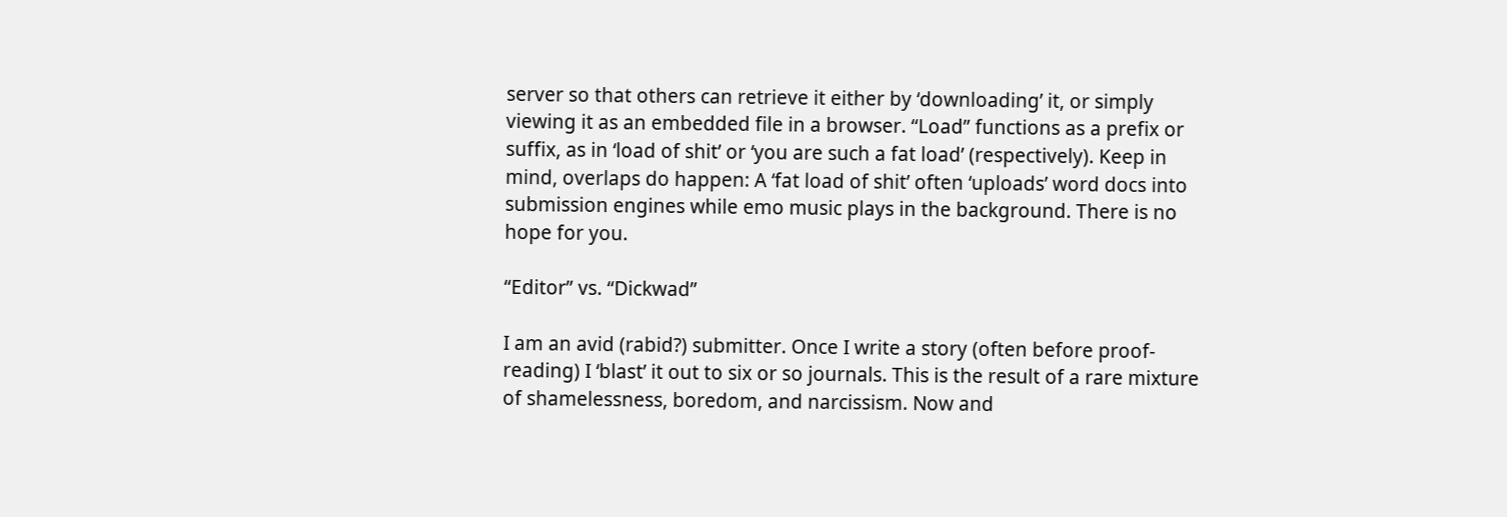server so that others can retrieve it either by ‘downloading’ it, or simply viewing it as an embedded file in a browser. “Load” functions as a prefix or suffix, as in ‘load of shit’ or ‘you are such a fat load’ (respectively). Keep in mind, overlaps do happen: A ‘fat load of shit’ often ‘uploads’ word docs into submission engines while emo music plays in the background. There is no hope for you.

“Editor” vs. “Dickwad”

I am an avid (rabid?) submitter. Once I write a story (often before proof-reading) I ‘blast’ it out to six or so journals. This is the result of a rare mixture of shamelessness, boredom, and narcissism. Now and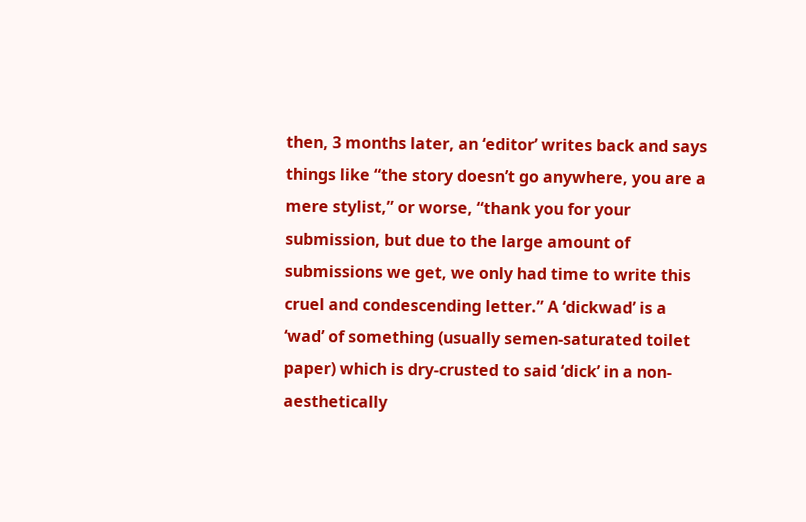then, 3 months later, an ‘editor’ writes back and says things like “the story doesn’t go anywhere, you are a mere stylist,” or worse, “thank you for your submission, but due to the large amount of submissions we get, we only had time to write this cruel and condescending letter.” A ‘dickwad’ is a ‘wad’ of something (usually semen-saturated toilet paper) which is dry-crusted to said ‘dick’ in a non-aesthetically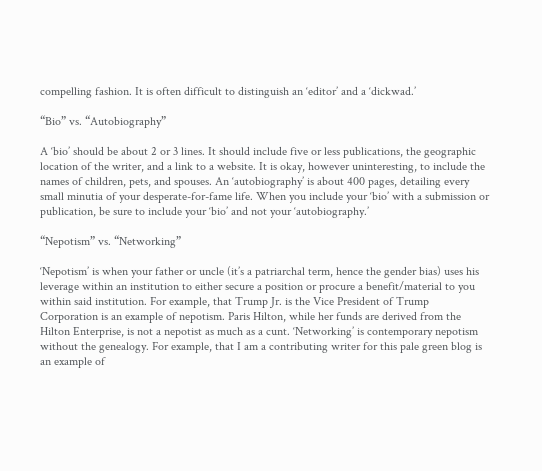compelling fashion. It is often difficult to distinguish an ‘editor’ and a ‘dickwad.’

“Bio” vs. “Autobiography”

A ‘bio’ should be about 2 or 3 lines. It should include five or less publications, the geographic location of the writer, and a link to a website. It is okay, however uninteresting, to include the names of children, pets, and spouses. An ‘autobiography’ is about 400 pages, detailing every small minutia of your desperate-for-fame life. When you include your ‘bio’ with a submission or publication, be sure to include your ‘bio’ and not your ‘autobiography.’

“Nepotism” vs. “Networking”

‘Nepotism’ is when your father or uncle (it’s a patriarchal term, hence the gender bias) uses his leverage within an institution to either secure a position or procure a benefit/material to you within said institution. For example, that Trump Jr. is the Vice President of Trump Corporation is an example of nepotism. Paris Hilton, while her funds are derived from the Hilton Enterprise, is not a nepotist as much as a cunt. ‘Networking’ is contemporary nepotism without the genealogy. For example, that I am a contributing writer for this pale green blog is an example of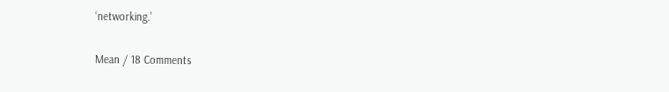‘networking.’

Mean / 18 Comments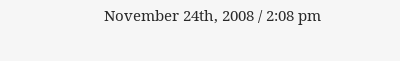November 24th, 2008 / 2:08 pm